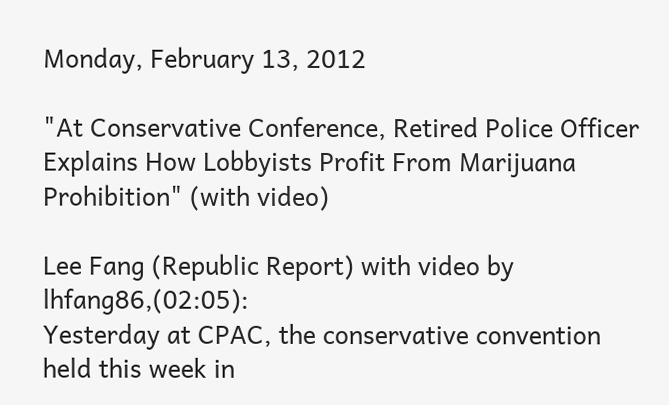Monday, February 13, 2012

"At Conservative Conference, Retired Police Officer Explains How Lobbyists Profit From Marijuana Prohibition" (with video)

Lee Fang (Republic Report) with video by lhfang86,(02:05):
Yesterday at CPAC, the conservative convention held this week in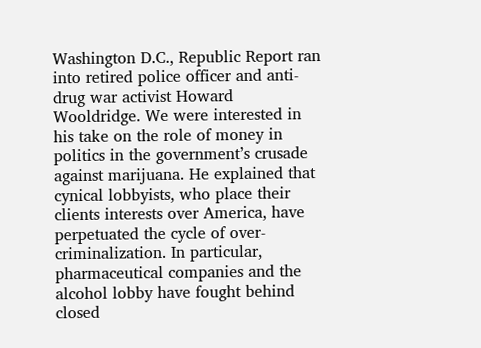Washington D.C., Republic Report ran into retired police officer and anti-drug war activist Howard Wooldridge. We were interested in his take on the role of money in politics in the government’s crusade against marijuana. He explained that cynical lobbyists, who place their clients interests over America, have perpetuated the cycle of over-criminalization. In particular, pharmaceutical companies and the alcohol lobby have fought behind closed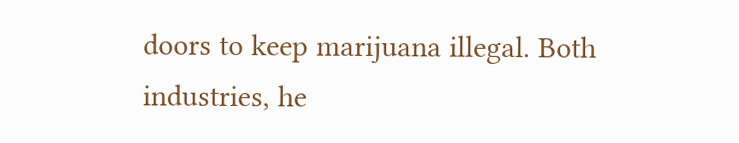doors to keep marijuana illegal. Both industries, he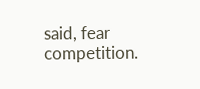said, fear competition.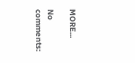MORE...

No comments: